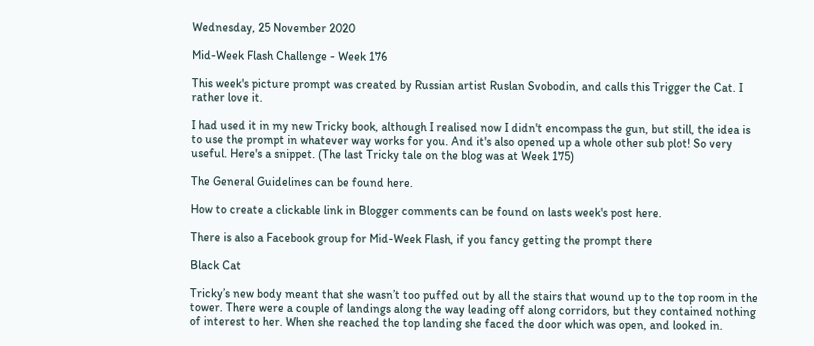Wednesday, 25 November 2020

Mid-Week Flash Challenge - Week 176

This week's picture prompt was created by Russian artist Ruslan Svobodin, and calls this Trigger the Cat. I rather love it.

I had used it in my new Tricky book, although I realised now I didn't encompass the gun, but still, the idea is to use the prompt in whatever way works for you. And it's also opened up a whole other sub plot! So very useful. Here's a snippet. (The last Tricky tale on the blog was at Week 175)

The General Guidelines can be found here.

How to create a clickable link in Blogger comments can be found on lasts week's post here.

There is also a Facebook group for Mid-Week Flash, if you fancy getting the prompt there

Black Cat

Tricky’s new body meant that she wasn’t too puffed out by all the stairs that wound up to the top room in the tower. There were a couple of landings along the way leading off along corridors, but they contained nothing of interest to her. When she reached the top landing she faced the door which was open, and looked in.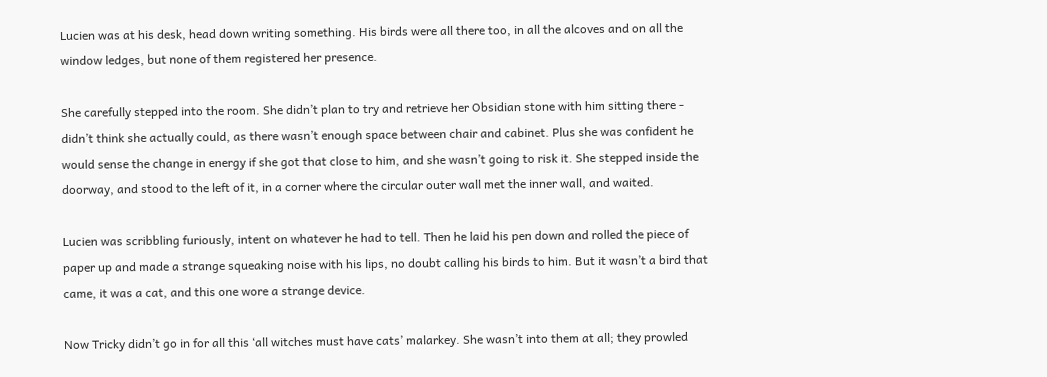Lucien was at his desk, head down writing something. His birds were all there too, in all the alcoves and on all the window ledges, but none of them registered her presence.

She carefully stepped into the room. She didn’t plan to try and retrieve her Obsidian stone with him sitting there - didn’t think she actually could, as there wasn’t enough space between chair and cabinet. Plus she was confident he would sense the change in energy if she got that close to him, and she wasn’t going to risk it. She stepped inside the doorway, and stood to the left of it, in a corner where the circular outer wall met the inner wall, and waited.

Lucien was scribbling furiously, intent on whatever he had to tell. Then he laid his pen down and rolled the piece of paper up and made a strange squeaking noise with his lips, no doubt calling his birds to him. But it wasn’t a bird that came, it was a cat, and this one wore a strange device.

Now Tricky didn’t go in for all this ‘all witches must have cats’ malarkey. She wasn’t into them at all; they prowled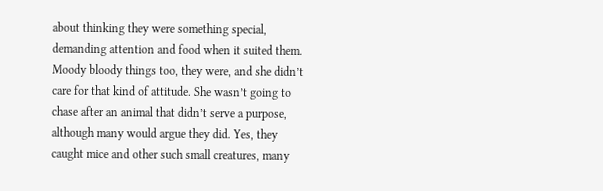about thinking they were something special, demanding attention and food when it suited them. Moody bloody things too, they were, and she didn’t care for that kind of attitude. She wasn’t going to chase after an animal that didn’t serve a purpose, although many would argue they did. Yes, they caught mice and other such small creatures, many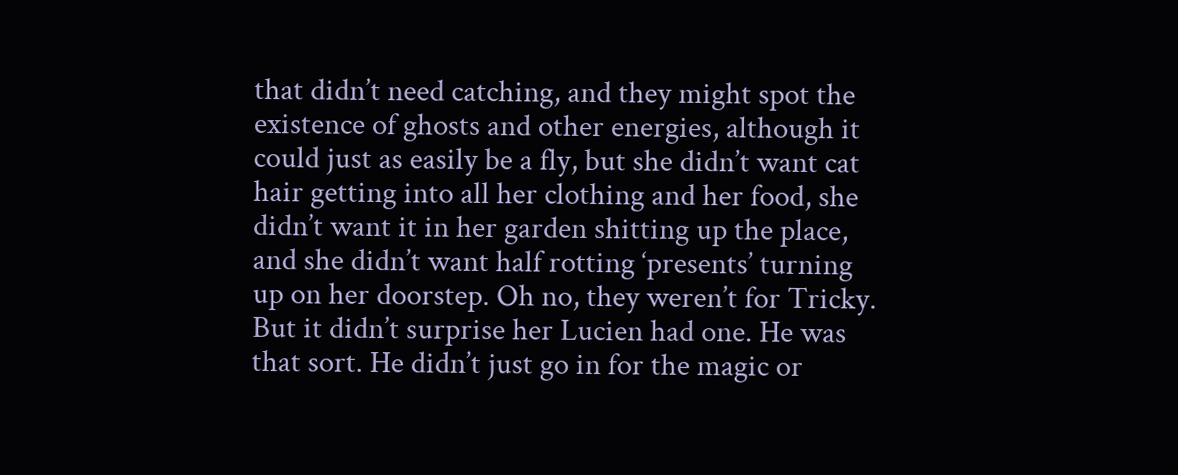that didn’t need catching, and they might spot the existence of ghosts and other energies, although it could just as easily be a fly, but she didn’t want cat hair getting into all her clothing and her food, she didn’t want it in her garden shitting up the place, and she didn’t want half rotting ‘presents’ turning up on her doorstep. Oh no, they weren’t for Tricky. But it didn’t surprise her Lucien had one. He was that sort. He didn’t just go in for the magic or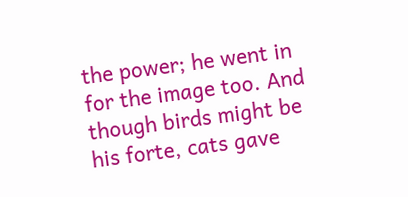the power; he went in for the image too. And though birds might be his forte, cats gave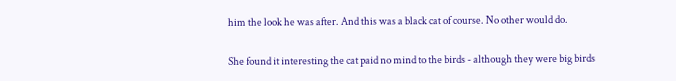him the look he was after. And this was a black cat of course. No other would do.

She found it interesting the cat paid no mind to the birds - although they were big birds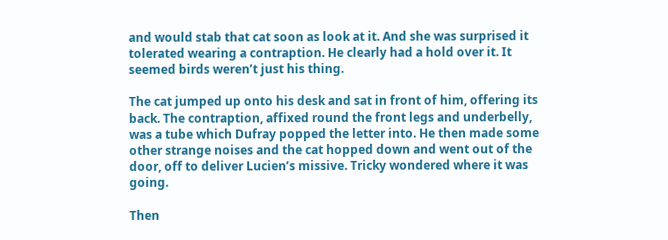and would stab that cat soon as look at it. And she was surprised it tolerated wearing a contraption. He clearly had a hold over it. It seemed birds weren’t just his thing.

The cat jumped up onto his desk and sat in front of him, offering its back. The contraption, affixed round the front legs and underbelly, was a tube which Dufray popped the letter into. He then made some other strange noises and the cat hopped down and went out of the door, off to deliver Lucien’s missive. Tricky wondered where it was going.

Then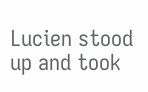Lucien stood up and took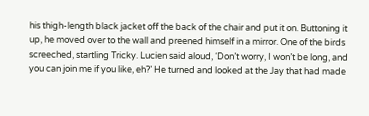his thigh-length black jacket off the back of the chair and put it on. Buttoning it up, he moved over to the wall and preened himself in a mirror. One of the birds screeched, startling Tricky. Lucien said aloud, ‘Don’t worry, I won’t be long, and you can join me if you like, eh?’ He turned and looked at the Jay that had made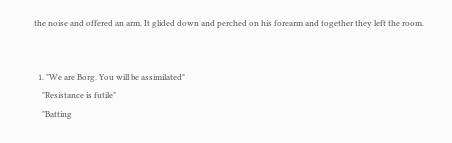the noise and offered an arm. It glided down and perched on his forearm and together they left the room.


  1. "We are Borg. You will be assimilated"
    "Resistance is futile"
    "Batting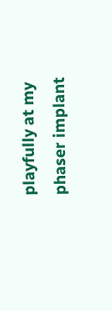playfully at my phaser implant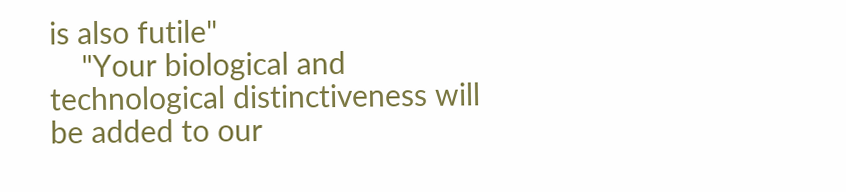is also futile"
    "Your biological and technological distinctiveness will be added to our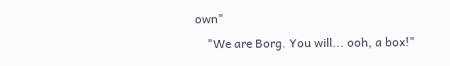own"
    "We are Borg. You will... ooh, a box!"